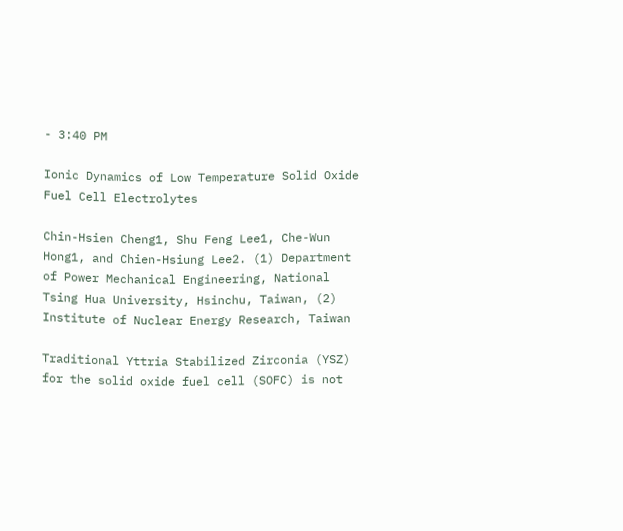- 3:40 PM

Ionic Dynamics of Low Temperature Solid Oxide Fuel Cell Electrolytes

Chin-Hsien Cheng1, Shu Feng Lee1, Che-Wun Hong1, and Chien-Hsiung Lee2. (1) Department of Power Mechanical Engineering, National Tsing Hua University, Hsinchu, Taiwan, (2) Institute of Nuclear Energy Research, Taiwan

Traditional Yttria Stabilized Zirconia (YSZ) for the solid oxide fuel cell (SOFC) is not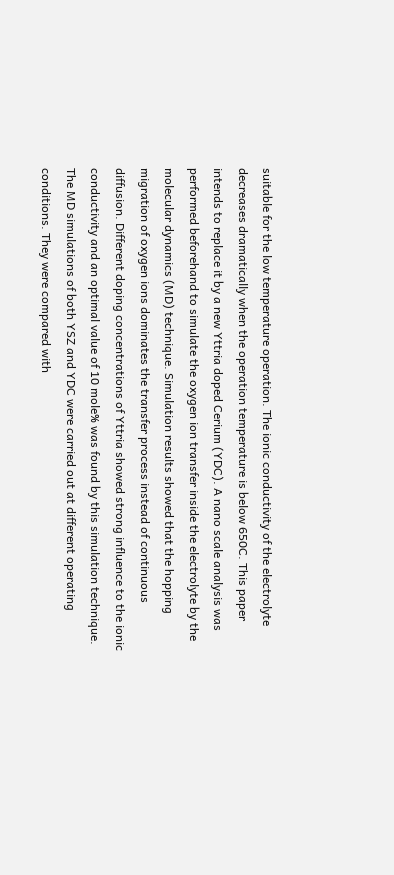suitable for the low temperature operation. The ionic conductivity of the electrolyte decreases dramatically when the operation temperature is below 650C. This paper intends to replace it by a new Yttria doped Cerium (YDC). A nano scale analysis was performed beforehand to simulate the oxygen ion transfer inside the electrolyte by the molecular dynamics (MD) technique. Simulation results showed that the hopping migration of oxygen ions dominates the transfer process instead of continuous diffusion. Different doping concentrations of Yttria showed strong influence to the ionic conductivity and an optimal value of 10 mole% was found by this simulation technique. The MD simulations of both YSZ and YDC were carried out at different operating conditions. They were compared with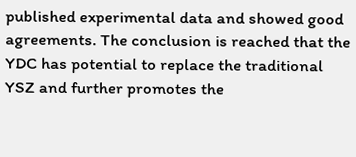published experimental data and showed good agreements. The conclusion is reached that the YDC has potential to replace the traditional YSZ and further promotes the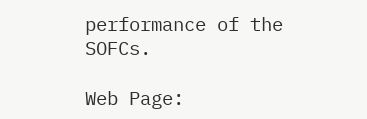performance of the SOFCs.

Web Page: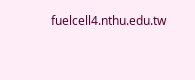fuelcell4.nthu.edu.tw